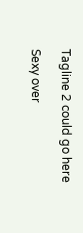Tagline 2 could go here

Sexy over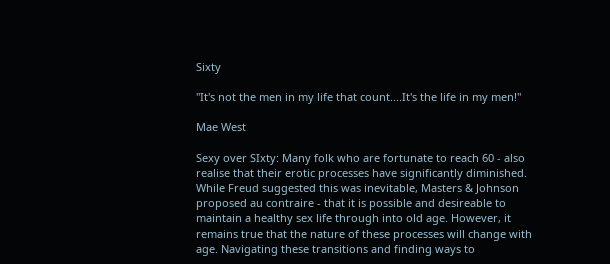Sixty

"It's not the men in my life that count....It's the life in my men!"

Mae West

Sexy over SIxty: Many folk who are fortunate to reach 60 - also realise that their erotic processes have significantly diminished. While Freud suggested this was inevitable, Masters & Johnson proposed au contraire - that it is possible and desireable to maintain a healthy sex life through into old age. However, it remains true that the nature of these processes will change with age. Navigating these transitions and finding ways to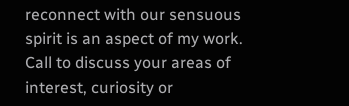reconnect with our sensuous spirit is an aspect of my work. Call to discuss your areas of interest, curiosity or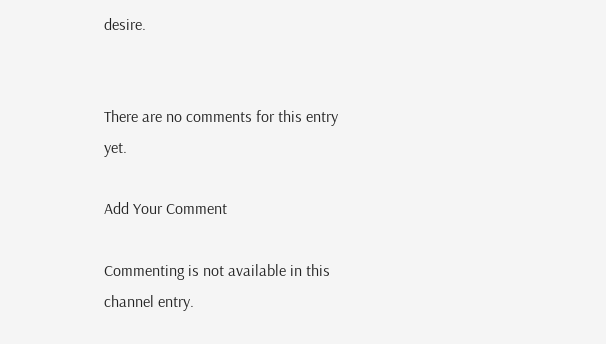desire.


There are no comments for this entry yet.

Add Your Comment

Commenting is not available in this channel entry.